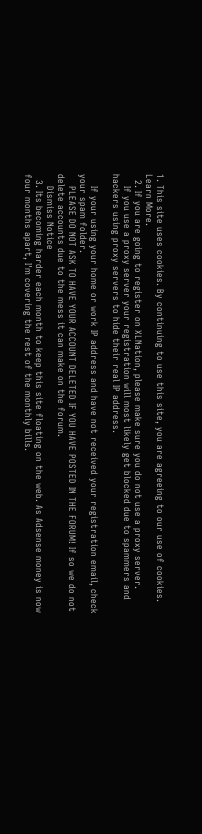1. This site uses cookies. By continuing to use this site, you are agreeing to our use of cookies. Learn More.
  2. If you are going to register on XLNation, please make sure you do not use a proxy server.
    If you use a proxy server your registration will most likely get blocked due to spammers and hackers using proxy servers to hide their real IP address.

    If your using your home or work IP address and have not received your registration email, check your spam folder.
    PLEASE DO NOT ASK TO HAVE YOUR ACCOUNT DELETED IF YOU HAVE POSTED IN THE FORUM! If so we do not delete accounts due to the mess it can make on the forum.
    Dismiss Notice
  3. Its becoming harder each month to keep this site floating on the web. As Adsense money is now four months apart, I'm covering the rest of the monthly bills.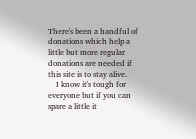There's been a handful of donations which help a little but more regular donations are needed if this site is to stay alive.
    I know it's tough for everyone but if you can spare a little it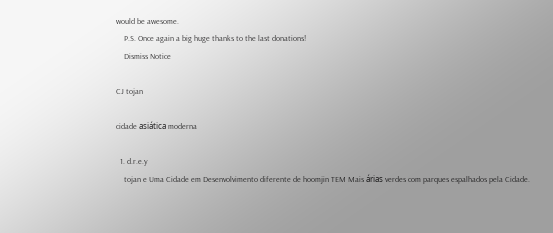would be awesome.
    P.S. Once again a big huge thanks to the last donations!
    Dismiss Notice

CJ tojan

cidade asiática moderna

  1. d.r.e.y
    tojan e Uma Cidade em Desenvolvimento diferente de hoomjin TEM Mais árias verdes com parques espalhados pela Cidade.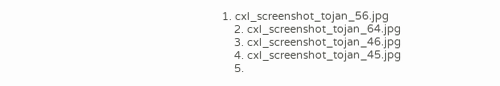1. cxl_screenshot_tojan_56.jpg
    2. cxl_screenshot_tojan_64.jpg
    3. cxl_screenshot_tojan_46.jpg
    4. cxl_screenshot_tojan_45.jpg
    5.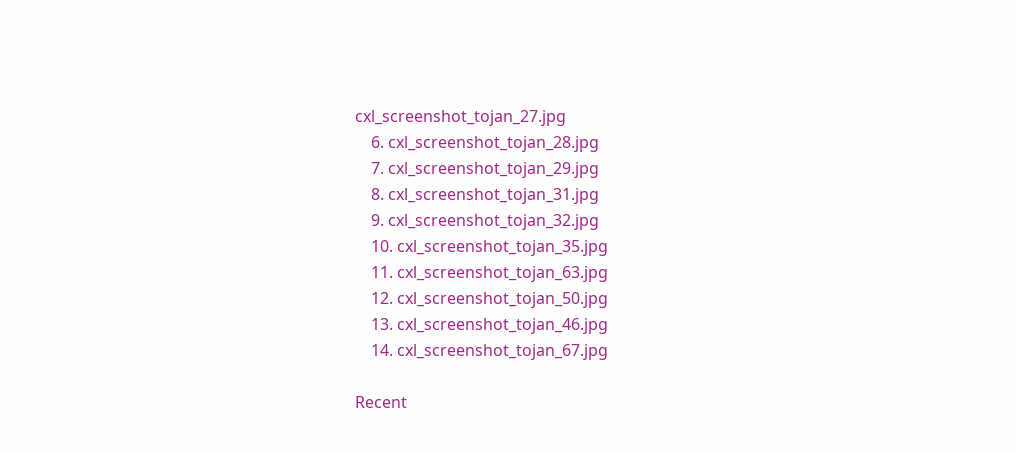cxl_screenshot_tojan_27.jpg
    6. cxl_screenshot_tojan_28.jpg
    7. cxl_screenshot_tojan_29.jpg
    8. cxl_screenshot_tojan_31.jpg
    9. cxl_screenshot_tojan_32.jpg
    10. cxl_screenshot_tojan_35.jpg
    11. cxl_screenshot_tojan_63.jpg
    12. cxl_screenshot_tojan_50.jpg
    13. cxl_screenshot_tojan_46.jpg
    14. cxl_screenshot_tojan_67.jpg

Recent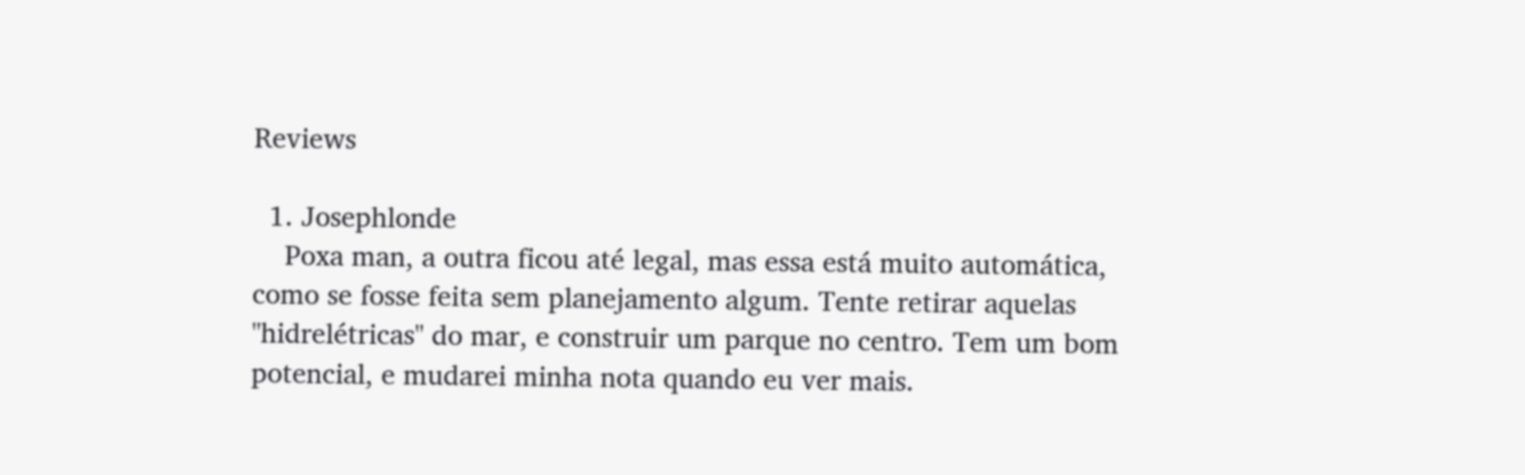Reviews

  1. Josephlonde
    Poxa man, a outra ficou até legal, mas essa está muito automática, como se fosse feita sem planejamento algum. Tente retirar aquelas "hidrelétricas" do mar, e construir um parque no centro. Tem um bom potencial, e mudarei minha nota quando eu ver mais.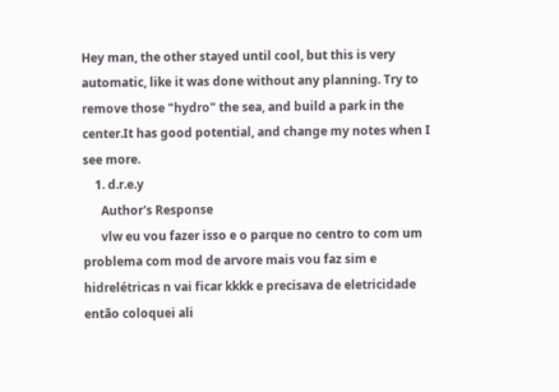Hey man, the other stayed until cool, but this is very automatic, like it was done without any planning. Try to remove those "hydro" the sea, and build a park in the center.It has good potential, and change my notes when I see more.
    1. d.r.e.y
      Author's Response
      vlw eu vou fazer isso e o parque no centro to com um problema com mod de arvore mais vou faz sim e hidrelétricas n vai ficar kkkk e precisava de eletricidade então coloquei ali